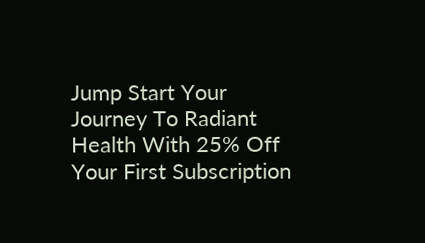Jump Start Your Journey To Radiant Health With 25% Off Your First Subscription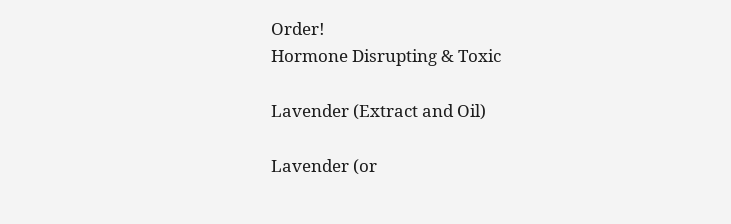Order!
Hormone Disrupting & Toxic

Lavender (Extract and Oil)

Lavender (or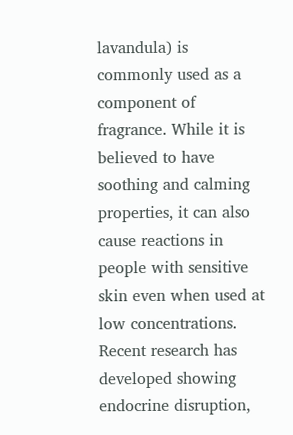lavandula) is commonly used as a component of fragrance. While it is believed to have soothing and calming properties, it can also cause reactions in people with sensitive skin even when used at low concentrations. Recent research has developed showing endocrine disruption,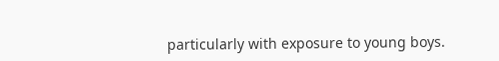particularly with exposure to young boys.